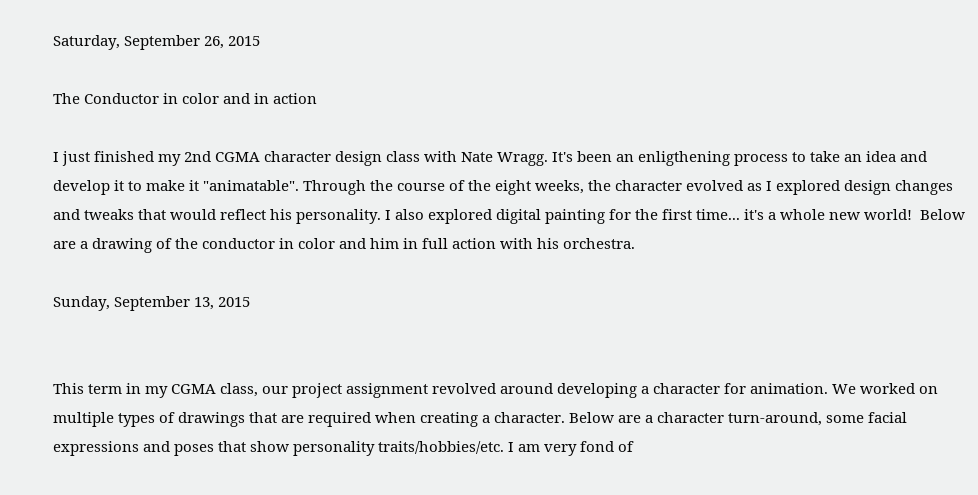Saturday, September 26, 2015

The Conductor in color and in action

I just finished my 2nd CGMA character design class with Nate Wragg. It's been an enligthening process to take an idea and develop it to make it "animatable". Through the course of the eight weeks, the character evolved as I explored design changes and tweaks that would reflect his personality. I also explored digital painting for the first time... it's a whole new world!  Below are a drawing of the conductor in color and him in full action with his orchestra.

Sunday, September 13, 2015


This term in my CGMA class, our project assignment revolved around developing a character for animation. We worked on multiple types of drawings that are required when creating a character. Below are a character turn-around, some facial expressions and poses that show personality traits/hobbies/etc. I am very fond of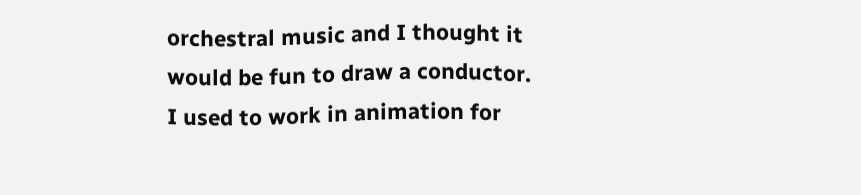orchestral music and I thought it would be fun to draw a conductor. I used to work in animation for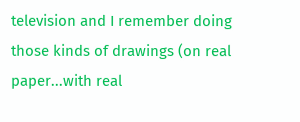television and I remember doing those kinds of drawings (on real paper...with real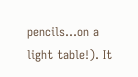pencils...on a light table!). It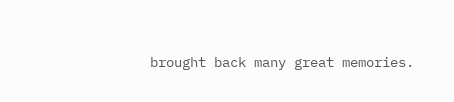brought back many great memories.